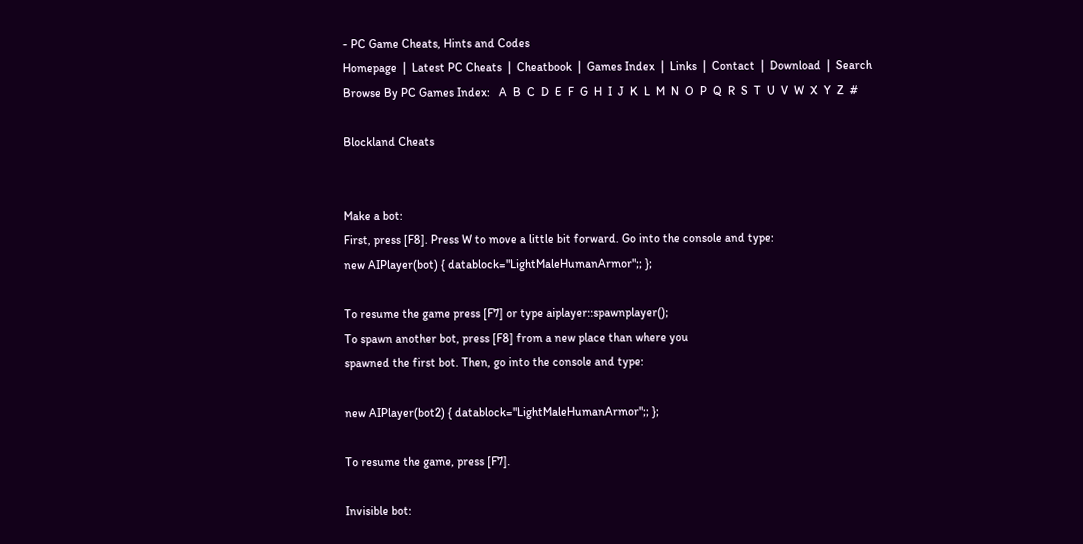- PC Game Cheats, Hints and Codes
Homepage  |  Latest PC Cheats  |  Cheatbook  |  Games Index  |  Links  |  Contact  |  Download  |  Search
Browse By PC Games Index:   A  B  C  D  E  F  G  H  I  J  K  L  M  N  O  P  Q  R  S  T  U  V  W  X  Y  Z  #

Blockland Cheats


Make a bot:
First, press [F8]. Press W to move a little bit forward. Go into the console and type:
new AIPlayer(bot) { datablock="LightMaleHumanArmor";; };

To resume the game press [F7] or type aiplayer::spawnplayer();
To spawn another bot, press [F8] from a new place than where you
spawned the first bot. Then, go into the console and type:

new AIPlayer(bot2) { datablock="LightMaleHumanArmor";; };

To resume the game, press [F7].

Invisible bot: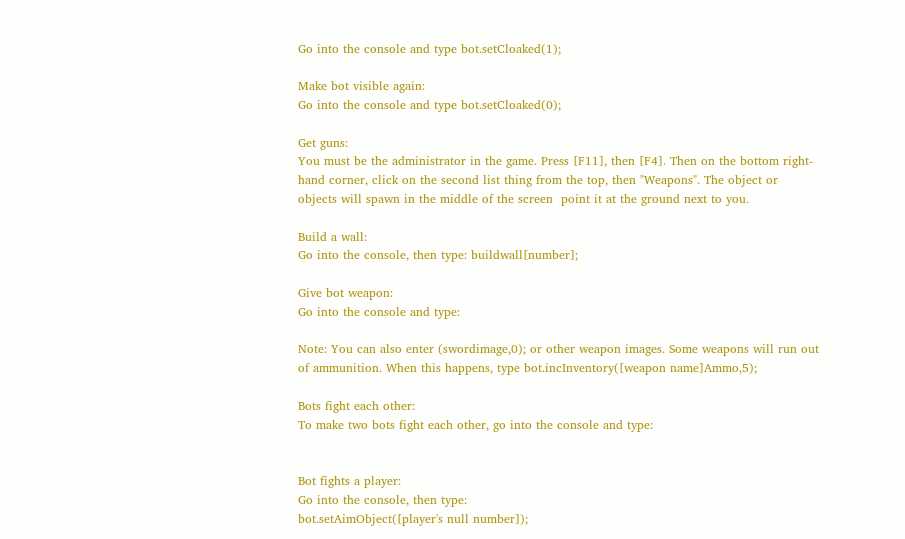Go into the console and type bot.setCloaked(1);

Make bot visible again:
Go into the console and type bot.setCloaked(0);

Get guns:
You must be the administrator in the game. Press [F11], then [F4]. Then on the bottom right-
hand corner, click on the second list thing from the top, then "Weapons". The object or
objects will spawn in the middle of the screen  point it at the ground next to you.

Build a wall:
Go into the console, then type: buildwall[number];

Give bot weapon:
Go into the console and type:

Note: You can also enter (swordimage,0); or other weapon images. Some weapons will run out
of ammunition. When this happens, type bot.incInventory([weapon name]Ammo,5);

Bots fight each other:
To make two bots fight each other, go into the console and type:


Bot fights a player:
Go into the console, then type:
bot.setAimObject([player's null number]);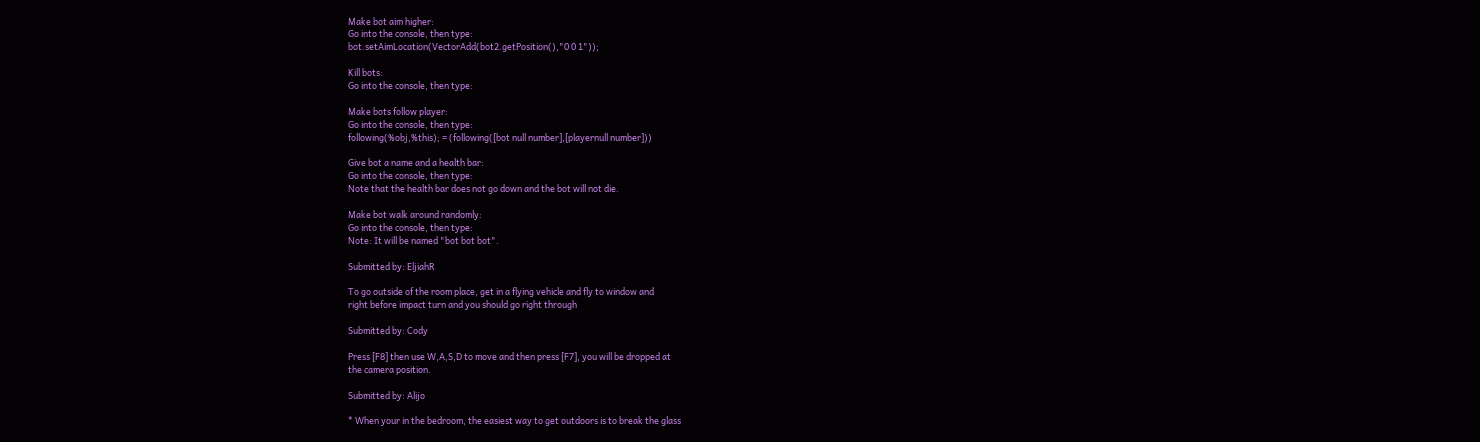Make bot aim higher:
Go into the console, then type:
bot.setAimLocation(VectorAdd(bot2.getPosition(),"0 0 1"));

Kill bots:
Go into the console, then type:

Make bots follow player:
Go into the console, then type:
following(%obj,%this); = (following([bot null number],[playernull number]))

Give bot a name and a health bar:
Go into the console, then type:
Note that the health bar does not go down and the bot will not die.

Make bot walk around randomly:
Go into the console, then type:
Note: It will be named "bot bot bot".

Submitted by: EljiahR

To go outside of the room place, get in a flying vehicle and fly to window and
right before impact turn and you should go right through

Submitted by: Cody

Press [F8] then use W,A,S,D to move and then press [F7], you will be dropped at
the camera position.

Submitted by: Alijo

* When your in the bedroom, the easiest way to get outdoors is to break the glass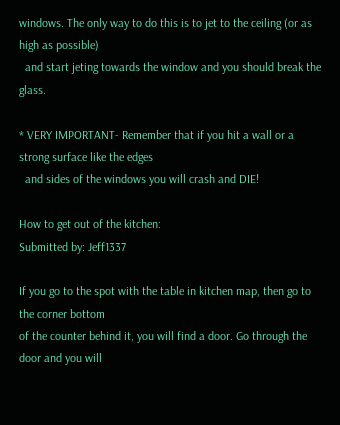windows. The only way to do this is to jet to the ceiling (or as high as possible)
  and start jeting towards the window and you should break the glass.

* VERY IMPORTANT- Remember that if you hit a wall or a strong surface like the edges
  and sides of the windows you will crash and DIE!

How to get out of the kitchen:
Submitted by: Jeff1337

If you go to the spot with the table in kitchen map, then go to the corner bottom
of the counter behind it, you will find a door. Go through the door and you will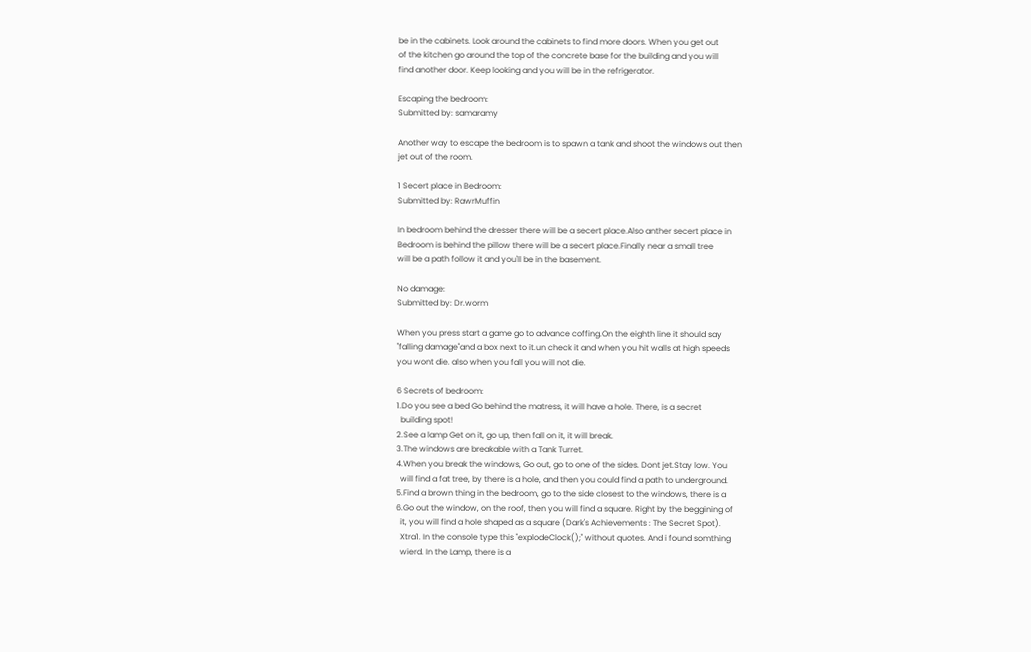be in the cabinets. Look around the cabinets to find more doors. When you get out
of the kitchen go around the top of the concrete base for the building and you will
find another door. Keep looking and you will be in the refrigerator.

Escaping the bedroom:
Submitted by: samaramy

Another way to escape the bedroom is to spawn a tank and shoot the windows out then
jet out of the room.

1 Secert place in Bedroom:
Submitted by: RawrMuffin

In bedroom behind the dresser there will be a secert place.Also anther secert place in
Bedroom is behind the pillow there will be a secert place.Finally near a small tree
will be a path follow it and you'll be in the basement.

No damage:
Submitted by: Dr.worm

When you press start a game go to advance coffing.On the eighth line it should say
"falling damage"and a box next to it.un check it and when you hit walls at high speeds
you wont die. also when you fall you will not die.

6 Secrets of bedroom:
1.Do you see a bed Go behind the matress, it will have a hole. There, is a secret
  building spot!
2.See a lamp Get on it, go up, then fall on it, it will break.
3.The windows are breakable with a Tank Turret.
4.When you break the windows, Go out, go to one of the sides. Dont jet.Stay low. You
  will find a fat tree, by there is a hole, and then you could find a path to underground.
5.Find a brown thing in the bedroom, go to the side closest to the windows, there is a
6.Go out the window, on the roof, then you will find a square. Right by the beggining of
  it, you will find a hole shaped as a square (Dark's Achievements : The Secret Spot).
  Xtra1. In the console type this "explodeClock();" without quotes. And i found somthing
  wierd. In the Lamp, there is a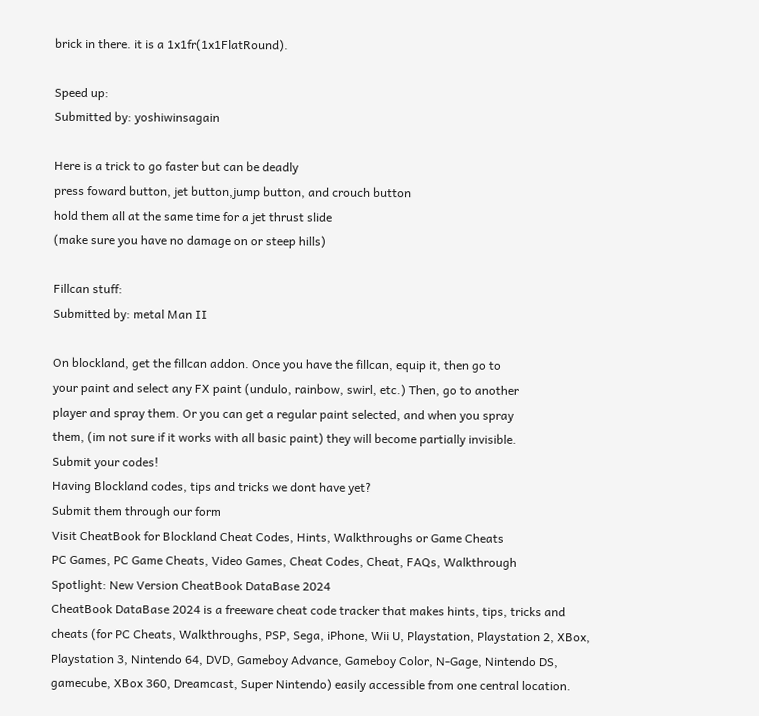brick in there. it is a 1x1fr(1x1FlatRound).

Speed up:
Submitted by: yoshiwinsagain

Here is a trick to go faster but can be deadly
press foward button, jet button,jump button, and crouch button
hold them all at the same time for a jet thrust slide
(make sure you have no damage on or steep hills)

Fillcan stuff:
Submitted by: metal Man II

On blockland, get the fillcan addon. Once you have the fillcan, equip it, then go to
your paint and select any FX paint (undulo, rainbow, swirl, etc.) Then, go to another
player and spray them. Or you can get a regular paint selected, and when you spray
them, (im not sure if it works with all basic paint) they will become partially invisible.
Submit your codes!
Having Blockland codes, tips and tricks we dont have yet?
Submit them through our form
Visit CheatBook for Blockland Cheat Codes, Hints, Walkthroughs or Game Cheats
PC Games, PC Game Cheats, Video Games, Cheat Codes, Cheat, FAQs, Walkthrough
Spotlight: New Version CheatBook DataBase 2024
CheatBook DataBase 2024 is a freeware cheat code tracker that makes hints, tips, tricks and cheats (for PC Cheats, Walkthroughs, PSP, Sega, iPhone, Wii U, Playstation, Playstation 2, XBox, Playstation 3, Nintendo 64, DVD, Gameboy Advance, Gameboy Color, N-Gage, Nintendo DS, gamecube, XBox 360, Dreamcast, Super Nintendo) easily accessible from one central location.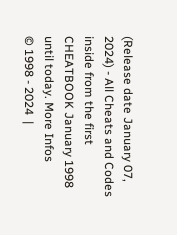(Release date January 07, 2024) - All Cheats and Codes inside from the first CHEATBOOK January 1998 until today. More Infos
© 1998 - 2024  |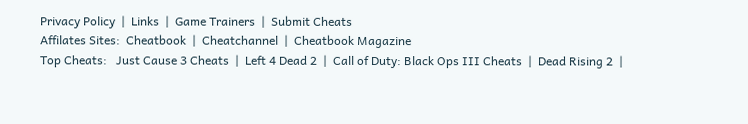Privacy Policy  |  Links  |  Game Trainers  |  Submit Cheats
Affilates Sites:  Cheatbook  |  Cheatchannel  |  Cheatbook Magazine
Top Cheats:   Just Cause 3 Cheats  |  Left 4 Dead 2  |  Call of Duty: Black Ops III Cheats  |  Dead Rising 2  |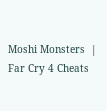Moshi Monsters  |  Far Cry 4 Cheats